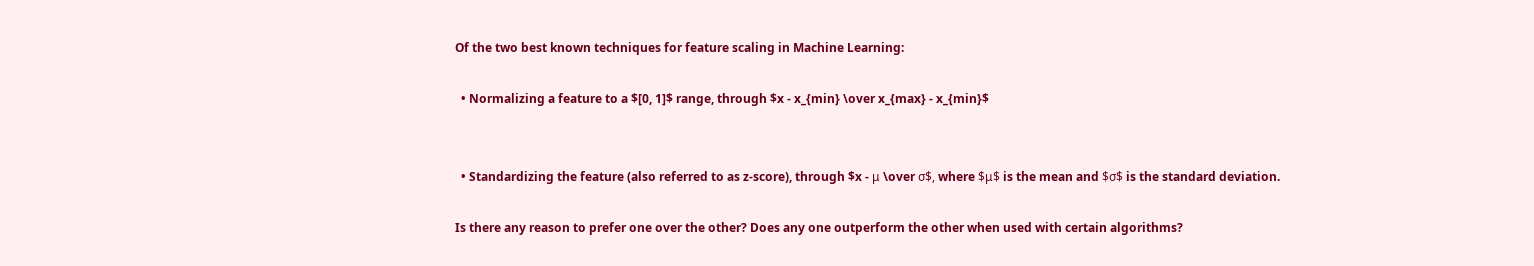Of the two best known techniques for feature scaling in Machine Learning:

  • Normalizing a feature to a $[0, 1]$ range, through $x - x_{min} \over x_{max} - x_{min}$


  • Standardizing the feature (also referred to as z-score), through $x - μ \over σ$, where $μ$ is the mean and $σ$ is the standard deviation.

Is there any reason to prefer one over the other? Does any one outperform the other when used with certain algorithms?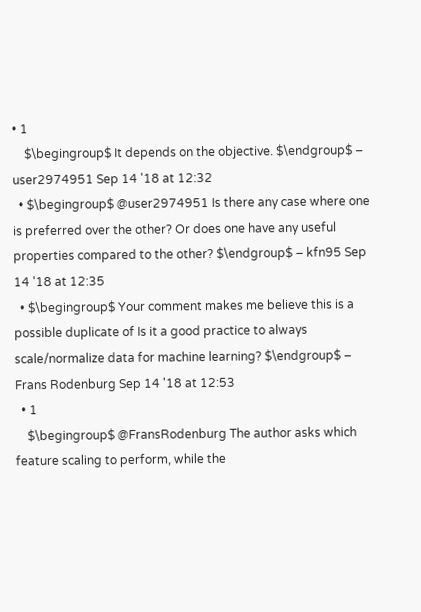• 1
    $\begingroup$ It depends on the objective. $\endgroup$ – user2974951 Sep 14 '18 at 12:32
  • $\begingroup$ @user2974951 Is there any case where one is preferred over the other? Or does one have any useful properties compared to the other? $\endgroup$ – kfn95 Sep 14 '18 at 12:35
  • $\begingroup$ Your comment makes me believe this is a possible duplicate of Is it a good practice to always scale/normalize data for machine learning? $\endgroup$ – Frans Rodenburg Sep 14 '18 at 12:53
  • 1
    $\begingroup$ @FransRodenburg The author asks which feature scaling to perform, while the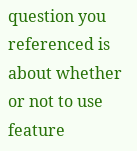question you referenced is about whether or not to use feature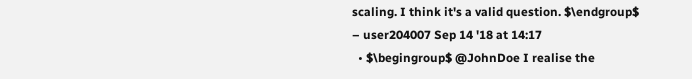scaling. I think it's a valid question. $\endgroup$ – user204007 Sep 14 '18 at 14:17
  • $\begingroup$ @JohnDoe I realise the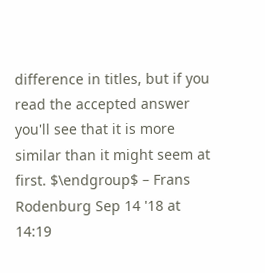difference in titles, but if you read the accepted answer you'll see that it is more similar than it might seem at first. $\endgroup$ – Frans Rodenburg Sep 14 '18 at 14:19